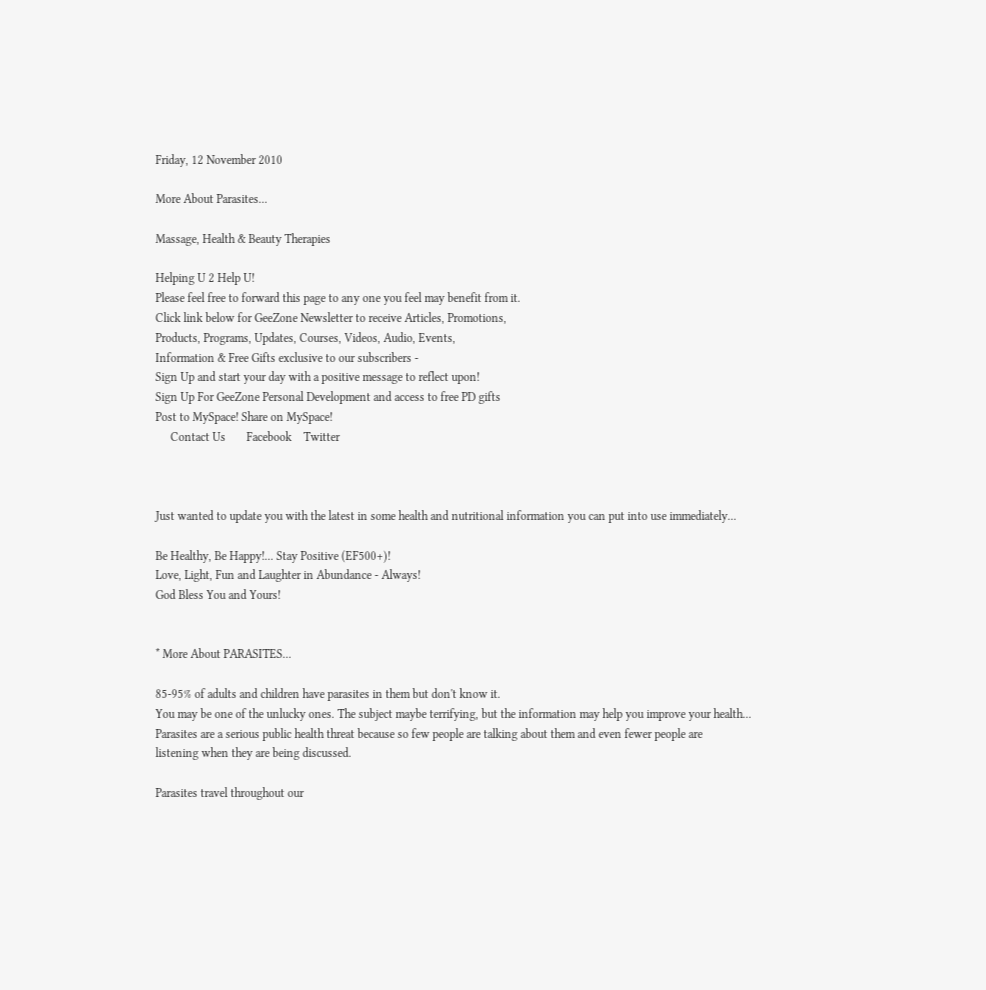Friday, 12 November 2010

More About Parasites...

Massage, Health & Beauty Therapies

Helping U 2 Help U!
Please feel free to forward this page to any one you feel may benefit from it.
Click link below for GeeZone Newsletter to receive Articles, Promotions,
Products, Programs, Updates, Courses, Videos, Audio, Events,
Information & Free Gifts exclusive to our subscribers -
Sign Up and start your day with a positive message to reflect upon!
Sign Up For GeeZone Personal Development and access to free PD gifts
Post to MySpace! Share on MySpace!
     Contact Us       Facebook    Twitter



Just wanted to update you with the latest in some health and nutritional information you can put into use immediately...

Be Healthy, Be Happy!... Stay Positive (EF500+)!
Love, Light, Fun and Laughter in Abundance - Always!
God Bless You and Yours!


* More About PARASITES...

85-95% of adults and children have parasites in them but don't know it.
You may be one of the unlucky ones. The subject maybe terrifying, but the information may help you improve your health...
Parasites are a serious public health threat because so few people are talking about them and even fewer people are
listening when they are being discussed.

Parasites travel throughout our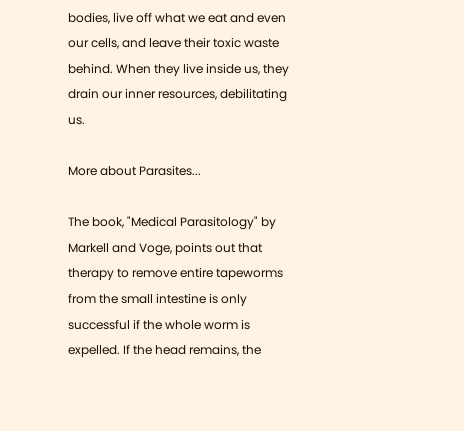bodies, live off what we eat and even our cells, and leave their toxic waste behind. When they live inside us, they drain our inner resources, debilitating us.

More about Parasites...

The book, "Medical Parasitology" by Markell and Voge, points out that therapy to remove entire tapeworms from the small intestine is only successful if the whole worm is expelled. If the head remains, the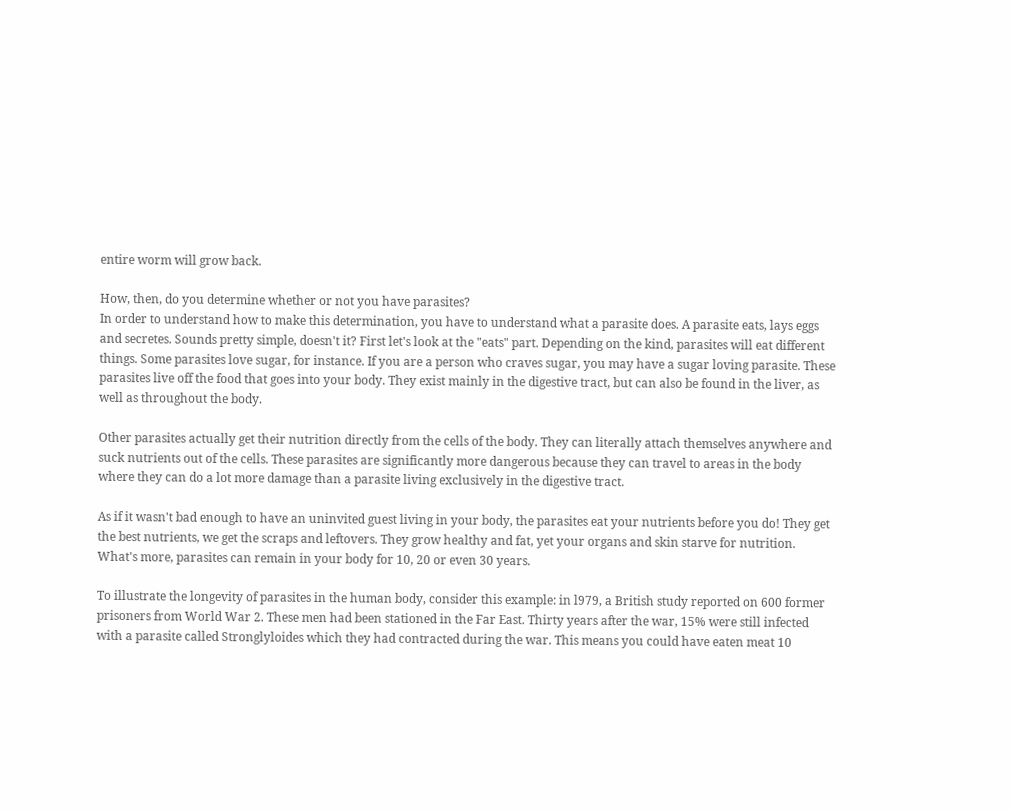entire worm will grow back.

How, then, do you determine whether or not you have parasites?
In order to understand how to make this determination, you have to understand what a parasite does. A parasite eats, lays eggs and secretes. Sounds pretty simple, doesn't it? First let's look at the "eats" part. Depending on the kind, parasites will eat different things. Some parasites love sugar, for instance. If you are a person who craves sugar, you may have a sugar loving parasite. These parasites live off the food that goes into your body. They exist mainly in the digestive tract, but can also be found in the liver, as well as throughout the body.

Other parasites actually get their nutrition directly from the cells of the body. They can literally attach themselves anywhere and suck nutrients out of the cells. These parasites are significantly more dangerous because they can travel to areas in the body where they can do a lot more damage than a parasite living exclusively in the digestive tract.

As if it wasn't bad enough to have an uninvited guest living in your body, the parasites eat your nutrients before you do! They get the best nutrients, we get the scraps and leftovers. They grow healthy and fat, yet your organs and skin starve for nutrition. What's more, parasites can remain in your body for 10, 20 or even 30 years.

To illustrate the longevity of parasites in the human body, consider this example: in l979, a British study reported on 600 former prisoners from World War 2. These men had been stationed in the Far East. Thirty years after the war, 15% were still infected with a parasite called Stronglyloides which they had contracted during the war. This means you could have eaten meat 10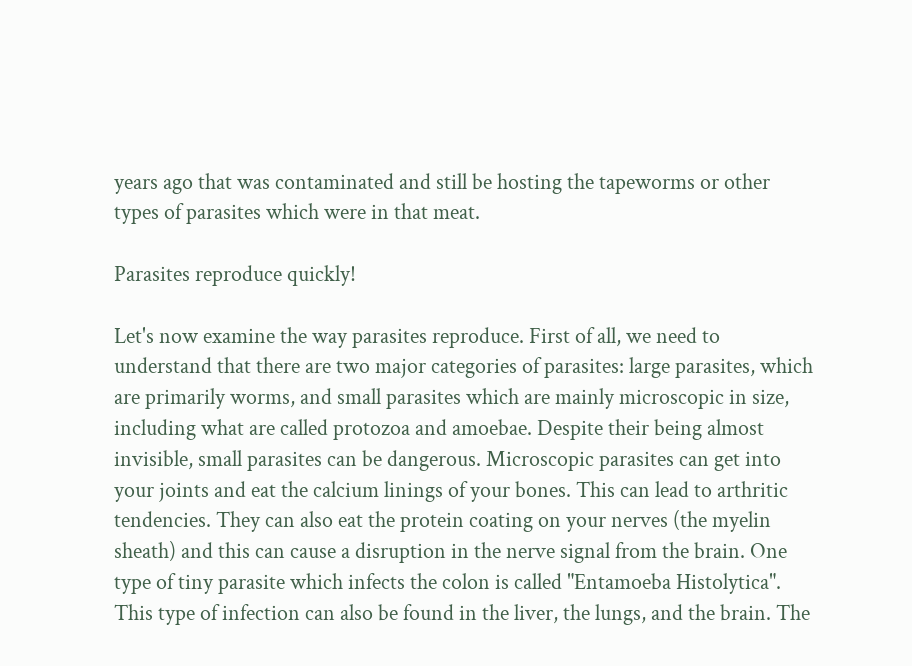years ago that was contaminated and still be hosting the tapeworms or other types of parasites which were in that meat.

Parasites reproduce quickly!

Let's now examine the way parasites reproduce. First of all, we need to understand that there are two major categories of parasites: large parasites, which are primarily worms, and small parasites which are mainly microscopic in size, including what are called protozoa and amoebae. Despite their being almost invisible, small parasites can be dangerous. Microscopic parasites can get into your joints and eat the calcium linings of your bones. This can lead to arthritic tendencies. They can also eat the protein coating on your nerves (the myelin sheath) and this can cause a disruption in the nerve signal from the brain. One type of tiny parasite which infects the colon is called "Entamoeba Histolytica". This type of infection can also be found in the liver, the lungs, and the brain. The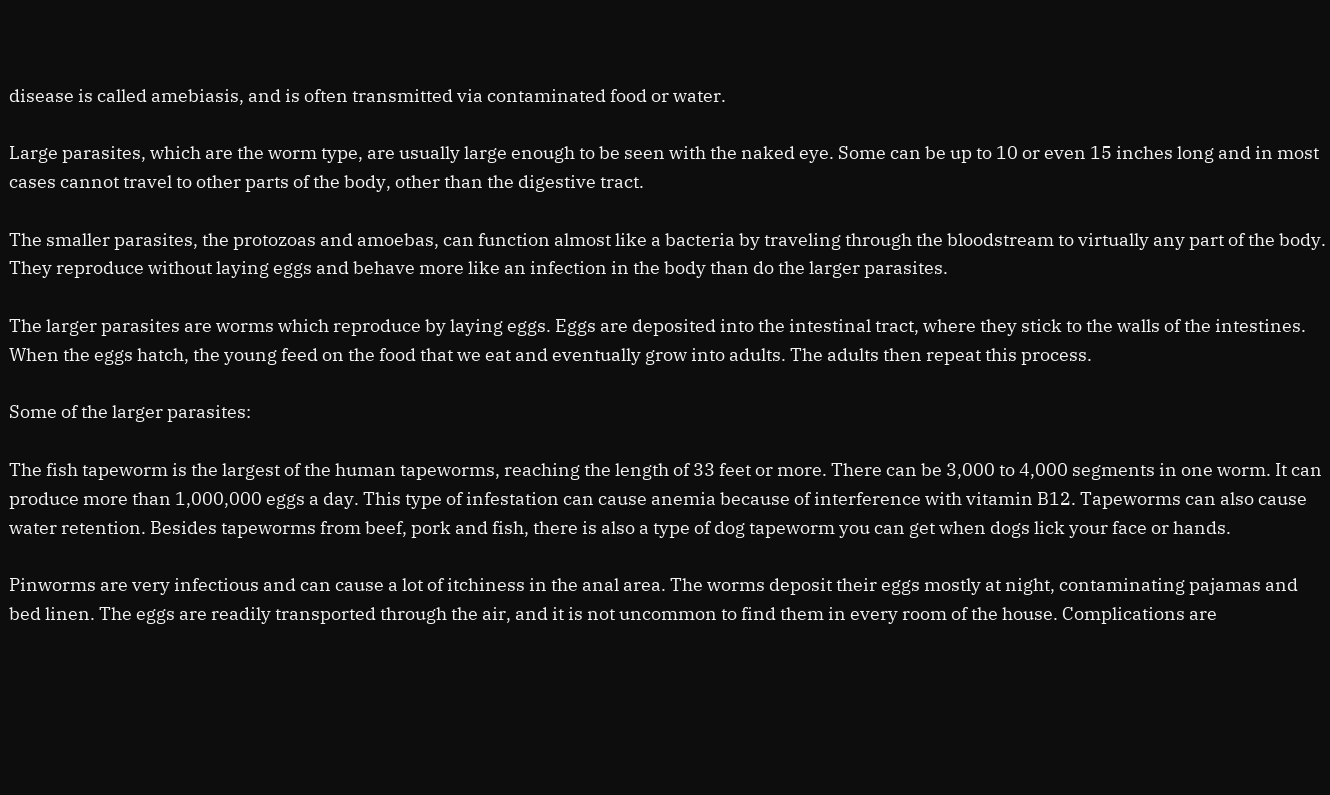disease is called amebiasis, and is often transmitted via contaminated food or water.

Large parasites, which are the worm type, are usually large enough to be seen with the naked eye. Some can be up to 10 or even 15 inches long and in most cases cannot travel to other parts of the body, other than the digestive tract.

The smaller parasites, the protozoas and amoebas, can function almost like a bacteria by traveling through the bloodstream to virtually any part of the body. They reproduce without laying eggs and behave more like an infection in the body than do the larger parasites.

The larger parasites are worms which reproduce by laying eggs. Eggs are deposited into the intestinal tract, where they stick to the walls of the intestines. When the eggs hatch, the young feed on the food that we eat and eventually grow into adults. The adults then repeat this process.

Some of the larger parasites:

The fish tapeworm is the largest of the human tapeworms, reaching the length of 33 feet or more. There can be 3,000 to 4,000 segments in one worm. It can produce more than 1,000,000 eggs a day. This type of infestation can cause anemia because of interference with vitamin B12. Tapeworms can also cause water retention. Besides tapeworms from beef, pork and fish, there is also a type of dog tapeworm you can get when dogs lick your face or hands.

Pinworms are very infectious and can cause a lot of itchiness in the anal area. The worms deposit their eggs mostly at night, contaminating pajamas and bed linen. The eggs are readily transported through the air, and it is not uncommon to find them in every room of the house. Complications are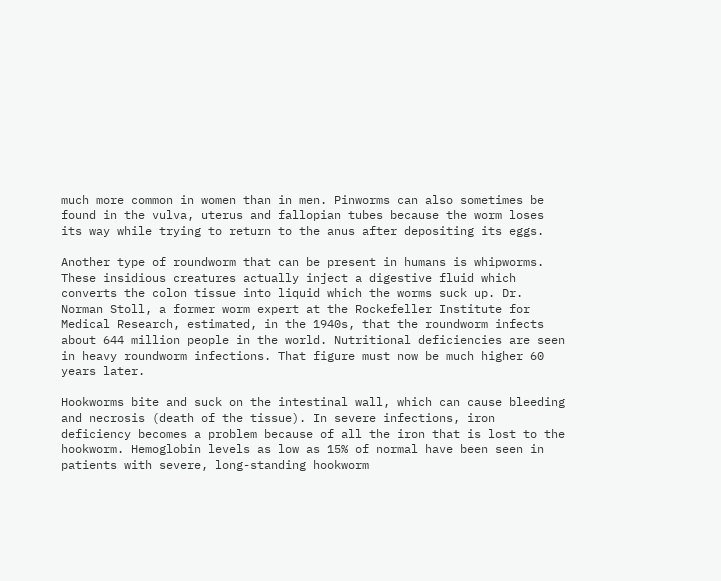much more common in women than in men. Pinworms can also sometimes be found in the vulva, uterus and fallopian tubes because the worm loses its way while trying to return to the anus after depositing its eggs.

Another type of roundworm that can be present in humans is whipworms. These insidious creatures actually inject a digestive fluid which converts the colon tissue into liquid which the worms suck up. Dr. Norman Stoll, a former worm expert at the Rockefeller Institute for Medical Research, estimated, in the 1940s, that the roundworm infects about 644 million people in the world. Nutritional deficiencies are seen in heavy roundworm infections. That figure must now be much higher 60 years later.

Hookworms bite and suck on the intestinal wall, which can cause bleeding and necrosis (death of the tissue). In severe infections, iron deficiency becomes a problem because of all the iron that is lost to the hookworm. Hemoglobin levels as low as 15% of normal have been seen in patients with severe, long-standing hookworm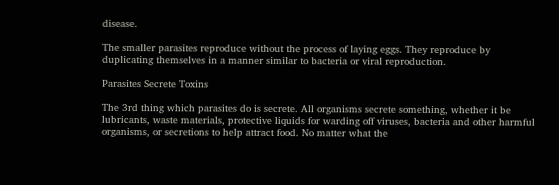disease.

The smaller parasites reproduce without the process of laying eggs. They reproduce by duplicating themselves in a manner similar to bacteria or viral reproduction.

Parasites Secrete Toxins

The 3rd thing which parasites do is secrete. All organisms secrete something, whether it be lubricants, waste materials, protective liquids for warding off viruses, bacteria and other harmful organisms, or secretions to help attract food. No matter what the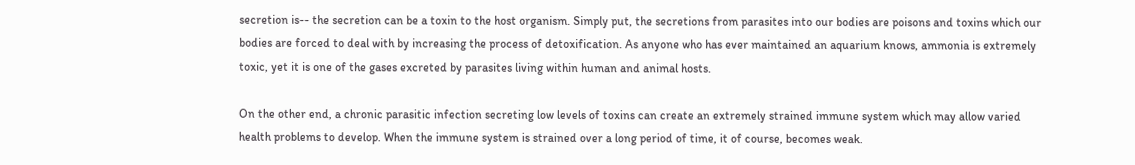secretion is-- the secretion can be a toxin to the host organism. Simply put, the secretions from parasites into our bodies are poisons and toxins which our bodies are forced to deal with by increasing the process of detoxification. As anyone who has ever maintained an aquarium knows, ammonia is extremely toxic, yet it is one of the gases excreted by parasites living within human and animal hosts.

On the other end, a chronic parasitic infection secreting low levels of toxins can create an extremely strained immune system which may allow varied health problems to develop. When the immune system is strained over a long period of time, it of course, becomes weak.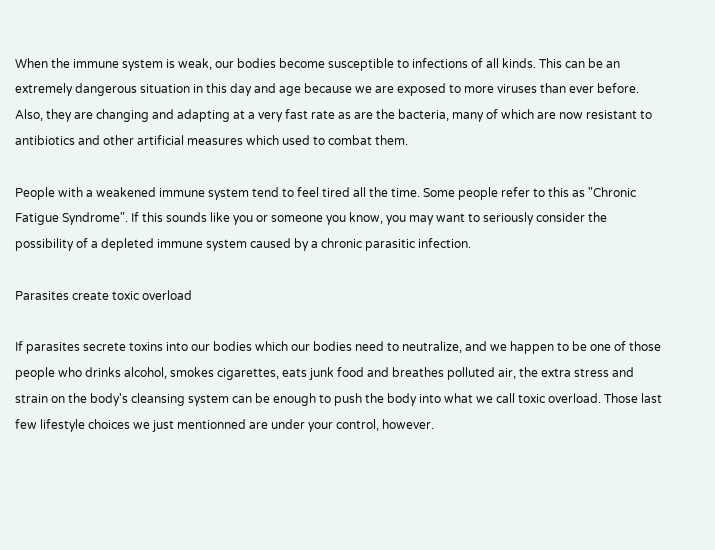When the immune system is weak, our bodies become susceptible to infections of all kinds. This can be an extremely dangerous situation in this day and age because we are exposed to more viruses than ever before. Also, they are changing and adapting at a very fast rate as are the bacteria, many of which are now resistant to antibiotics and other artificial measures which used to combat them.

People with a weakened immune system tend to feel tired all the time. Some people refer to this as "Chronic Fatigue Syndrome". If this sounds like you or someone you know, you may want to seriously consider the possibility of a depleted immune system caused by a chronic parasitic infection.

Parasites create toxic overload

If parasites secrete toxins into our bodies which our bodies need to neutralize, and we happen to be one of those people who drinks alcohol, smokes cigarettes, eats junk food and breathes polluted air, the extra stress and strain on the body's cleansing system can be enough to push the body into what we call toxic overload. Those last few lifestyle choices we just mentionned are under your control, however.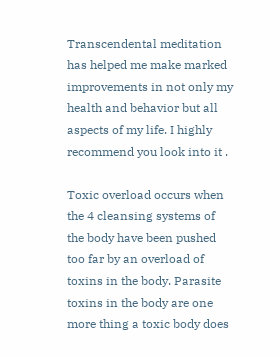Transcendental meditation has helped me make marked improvements in not only my health and behavior but all aspects of my life. I highly recommend you look into it .

Toxic overload occurs when the 4 cleansing systems of the body have been pushed too far by an overload of toxins in the body. Parasite toxins in the body are one more thing a toxic body does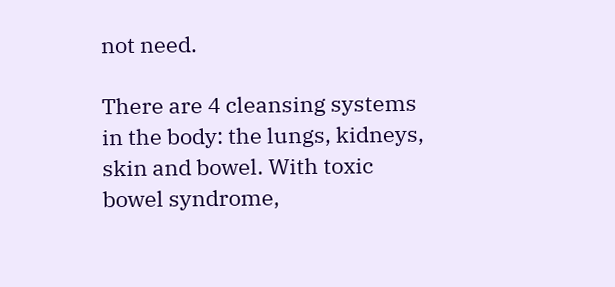not need.

There are 4 cleansing systems in the body: the lungs, kidneys, skin and bowel. With toxic bowel syndrome,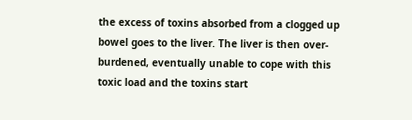the excess of toxins absorbed from a clogged up bowel goes to the liver. The liver is then over-burdened, eventually unable to cope with this toxic load and the toxins start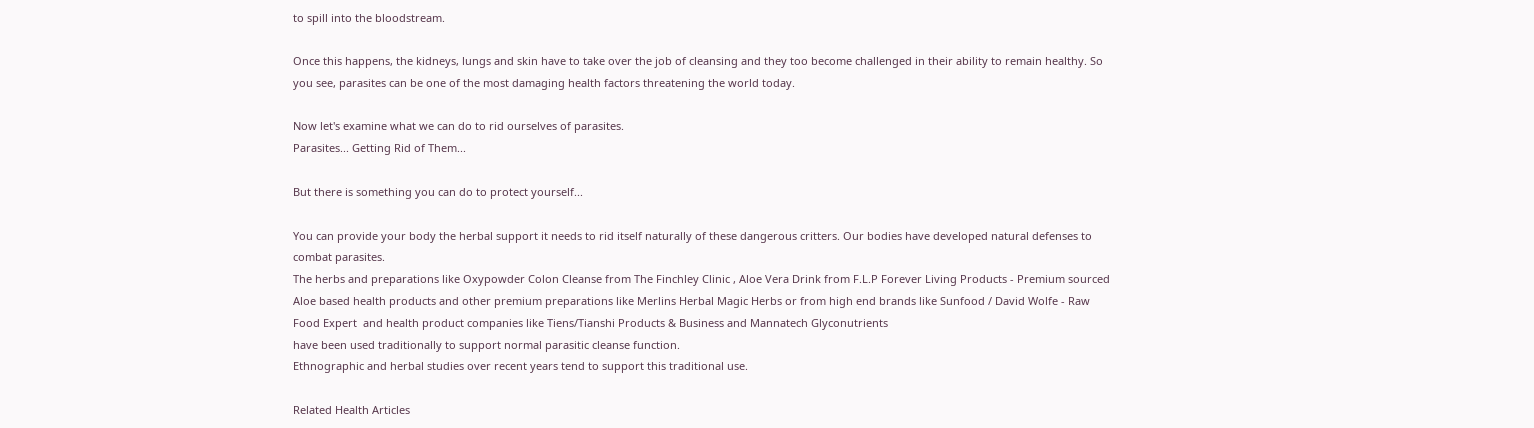to spill into the bloodstream.

Once this happens, the kidneys, lungs and skin have to take over the job of cleansing and they too become challenged in their ability to remain healthy. So you see, parasites can be one of the most damaging health factors threatening the world today.

Now let's examine what we can do to rid ourselves of parasites.
Parasites... Getting Rid of Them...

But there is something you can do to protect yourself...

You can provide your body the herbal support it needs to rid itself naturally of these dangerous critters. Our bodies have developed natural defenses to combat parasites.
The herbs and preparations like Oxypowder Colon Cleanse from The Finchley Clinic , Aloe Vera Drink from F.L.P Forever Living Products - Premium sourced Aloe based health products and other premium preparations like Merlins Herbal Magic Herbs or from high end brands like Sunfood / David Wolfe - Raw Food Expert  and health product companies like Tiens/Tianshi Products & Business and Mannatech Glyconutrients
have been used traditionally to support normal parasitic cleanse function.
Ethnographic and herbal studies over recent years tend to support this traditional use.

Related Health Articles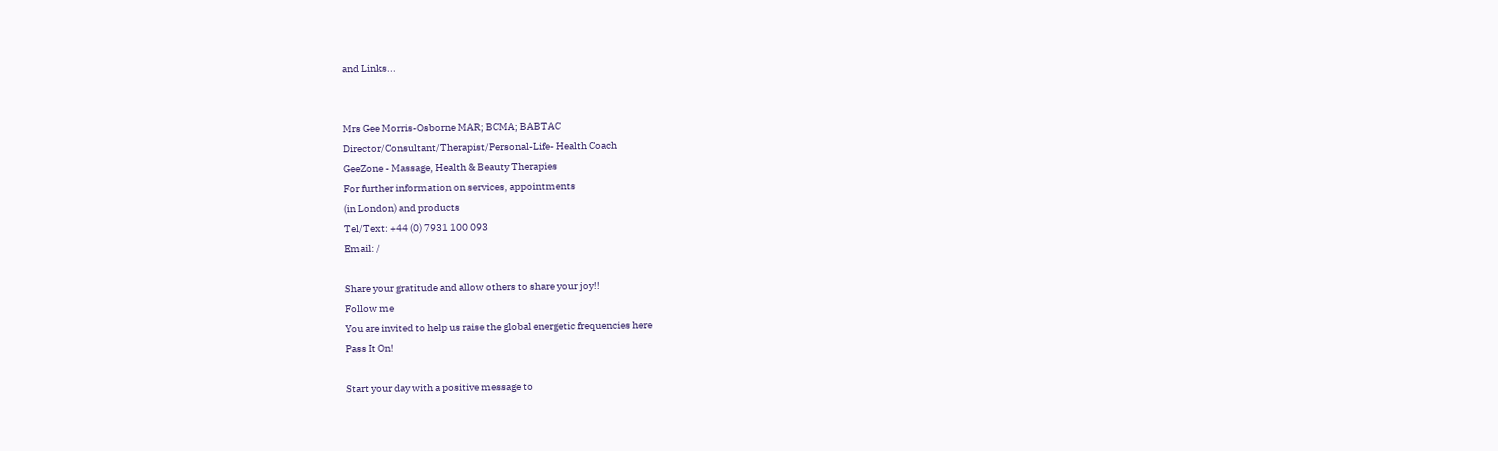and Links...


Mrs Gee Morris-Osborne MAR; BCMA; BABTAC
Director/Consultant/Therapist/Personal-Life- Health Coach
GeeZone - Massage, Health & Beauty Therapies
For further information on services, appointments
(in London) and products
Tel/Text: +44 (0) 7931 100 093
Email: /

Share your gratitude and allow others to share your joy!!
Follow me
You are invited to help us raise the global energetic frequencies here
Pass It On!

Start your day with a positive message to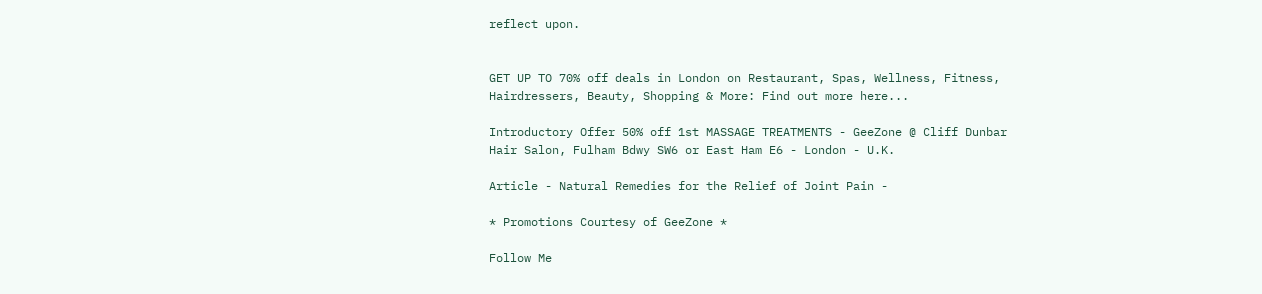reflect upon.


GET UP TO 70% off deals in London on Restaurant, Spas, Wellness, Fitness, Hairdressers, Beauty, Shopping & More: Find out more here...

Introductory Offer 50% off 1st MASSAGE TREATMENTS - GeeZone @ Cliff Dunbar Hair Salon, Fulham Bdwy SW6 or East Ham E6 - London - U.K.

Article - Natural Remedies for the Relief of Joint Pain -

* Promotions Courtesy of GeeZone *

Follow Me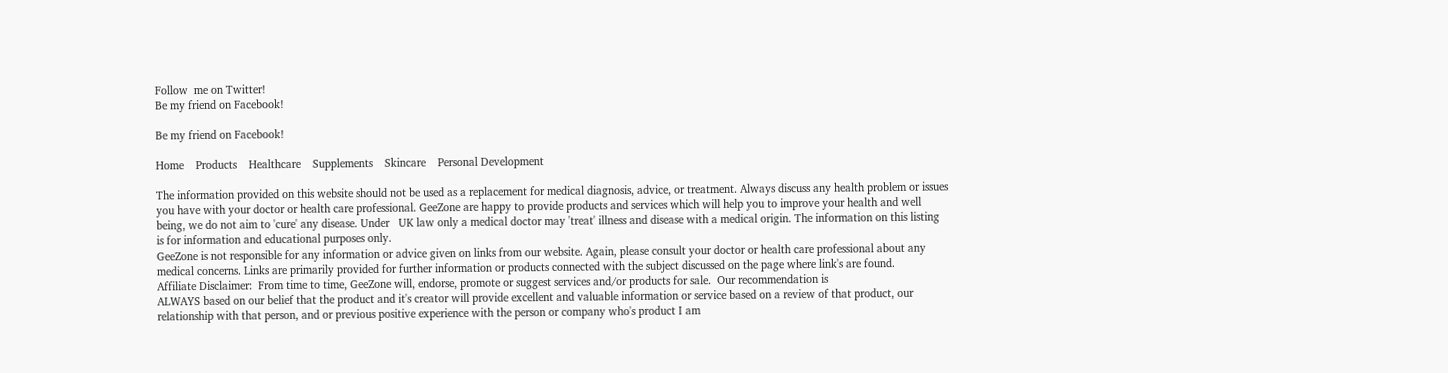Follow  me on Twitter!
Be my friend on Facebook!

Be my friend on Facebook!

Home    Products    Healthcare    Supplements    Skincare    Personal Development

The information provided on this website should not be used as a replacement for medical diagnosis, advice, or treatment. Always discuss any health problem or issues you have with your doctor or health care professional. GeeZone are happy to provide products and services which will help you to improve your health and well being, we do not aim to 'cure' any disease. Under   UK law only a medical doctor may 'treat' illness and disease with a medical origin. The information on this listing is for information and educational purposes only.
GeeZone is not responsible for any information or advice given on links from our website. Again, please consult your doctor or health care professional about any medical concerns. Links are primarily provided for further information or products connected with the subject discussed on the page where link's are found.
Affiliate Disclaimer:  From time to time, GeeZone will, endorse, promote or suggest services and/or products for sale.  Our recommendation is
ALWAYS based on our belief that the product and it's creator will provide excellent and valuable information or service based on a review of that product, our relationship with that person, and or previous positive experience with the person or company who's product I am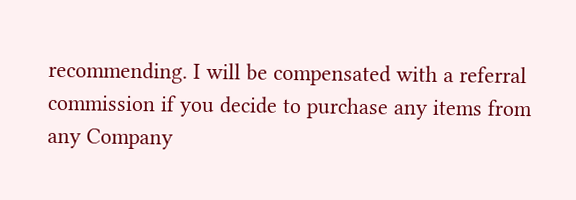recommending. I will be compensated with a referral commission if you decide to purchase any items from any Company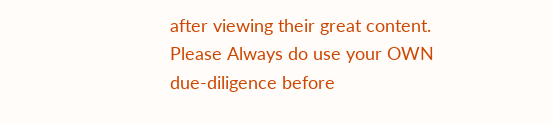after viewing their great content. Please Always do use your OWN due-diligence before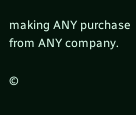making ANY purchase from ANY company.

©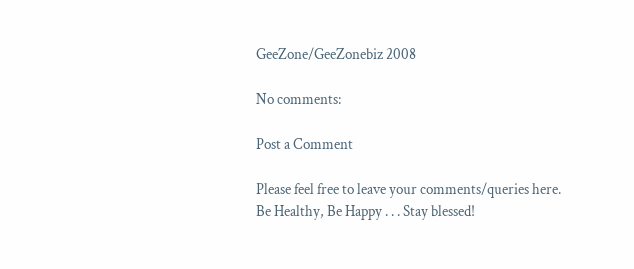GeeZone/GeeZonebiz 2008

No comments:

Post a Comment

Please feel free to leave your comments/queries here.
Be Healthy, Be Happy . . . Stay blessed!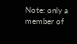Note: only a member of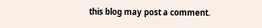this blog may post a comment.